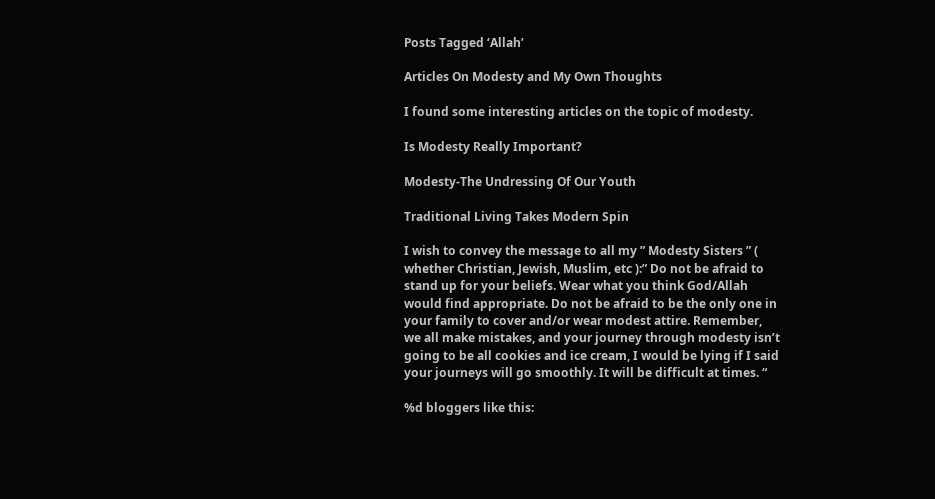Posts Tagged ‘Allah’

Articles On Modesty and My Own Thoughts

I found some interesting articles on the topic of modesty.

Is Modesty Really Important?

Modesty-The Undressing Of Our Youth

Traditional Living Takes Modern Spin

I wish to convey the message to all my ” Modesty Sisters ” ( whether Christian, Jewish, Muslim, etc ):” Do not be afraid to stand up for your beliefs. Wear what you think God/Allah would find appropriate. Do not be afraid to be the only one in your family to cover and/or wear modest attire. Remember, we all make mistakes, and your journey through modesty isn’t going to be all cookies and ice cream, I would be lying if I said your journeys will go smoothly. It will be difficult at times. “

%d bloggers like this: